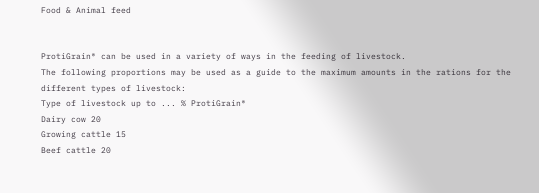Food & Animal feed


ProtiGrain® can be used in a variety of ways in the feeding of livestock.
The following proportions may be used as a guide to the maximum amounts in the rations for the different types of livestock:
Type of livestock up to ... % ProtiGrain®
Dairy cow 20
Growing cattle 15
Beef cattle 20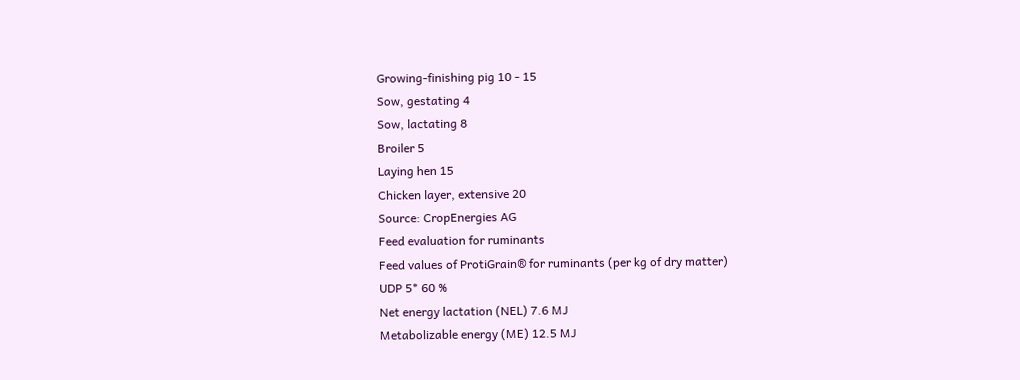Growing-finishing pig 10 - 15
Sow, gestating 4
Sow, lactating 8
Broiler 5
Laying hen 15
Chicken layer, extensive 20
Source: CropEnergies AG
Feed evaluation for ruminants
Feed values of ProtiGrain® for ruminants (per kg of dry matter)
UDP 5* 60 %
Net energy lactation (NEL) 7.6 MJ
Metabolizable energy (ME) 12.5 MJ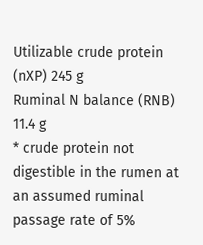Utilizable crude protein (nXP) 245 g
Ruminal N balance (RNB) 11.4 g
* crude protein not digestible in the rumen at an assumed ruminal passage rate of 5%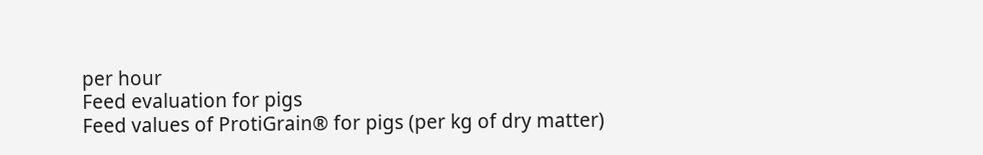per hour
Feed evaluation for pigs
Feed values of ProtiGrain® for pigs (per kg of dry matter)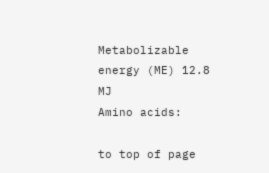Metabolizable energy (ME) 12.8 MJ
Amino acids:

to top of page